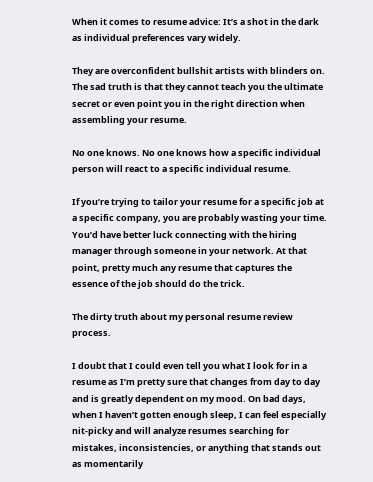When it comes to resume advice: It’s a shot in the dark as individual preferences vary widely.

They are overconfident bullshit artists with blinders on. The sad truth is that they cannot teach you the ultimate secret or even point you in the right direction when assembling your resume.

No one knows. No one knows how a specific individual person will react to a specific individual resume.

If you’re trying to tailor your resume for a specific job at a specific company, you are probably wasting your time. You’d have better luck connecting with the hiring manager through someone in your network. At that point, pretty much any resume that captures the essence of the job should do the trick.

The dirty truth about my personal resume review process.

I doubt that I could even tell you what I look for in a resume as I’m pretty sure that changes from day to day and is greatly dependent on my mood. On bad days, when I haven’t gotten enough sleep, I can feel especially nit-picky and will analyze resumes searching for mistakes, inconsistencies, or anything that stands out as momentarily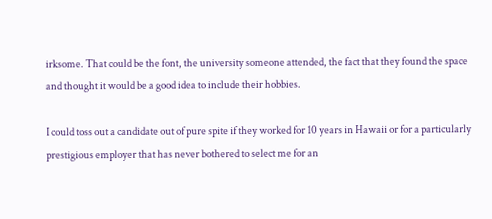irksome. That could be the font, the university someone attended, the fact that they found the space and thought it would be a good idea to include their hobbies.

I could toss out a candidate out of pure spite if they worked for 10 years in Hawaii or for a particularly prestigious employer that has never bothered to select me for an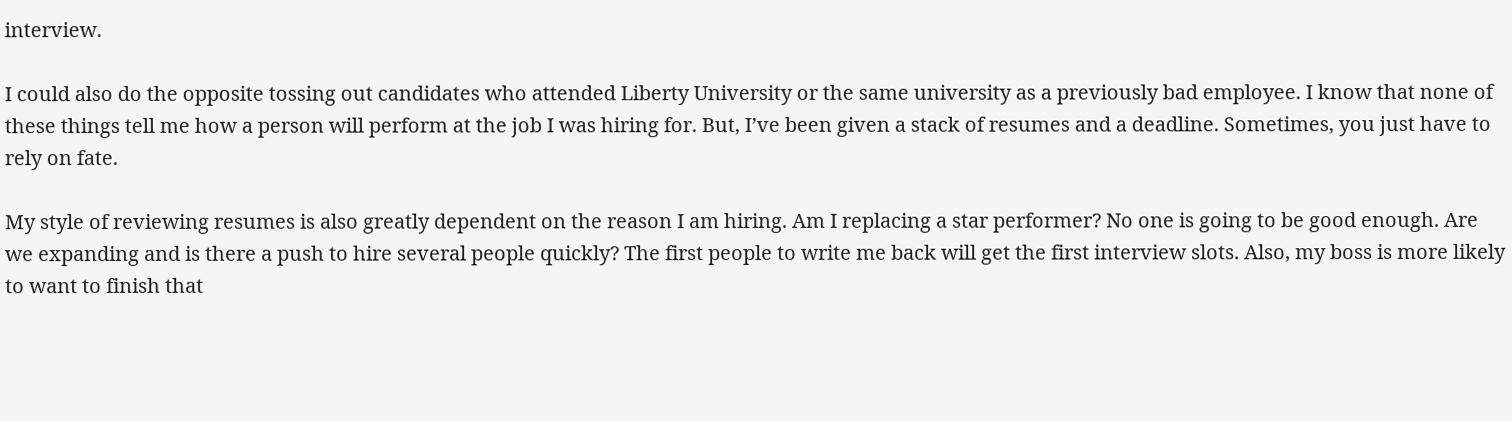interview.

I could also do the opposite tossing out candidates who attended Liberty University or the same university as a previously bad employee. I know that none of these things tell me how a person will perform at the job I was hiring for. But, I’ve been given a stack of resumes and a deadline. Sometimes, you just have to rely on fate.

My style of reviewing resumes is also greatly dependent on the reason I am hiring. Am I replacing a star performer? No one is going to be good enough. Are we expanding and is there a push to hire several people quickly? The first people to write me back will get the first interview slots. Also, my boss is more likely to want to finish that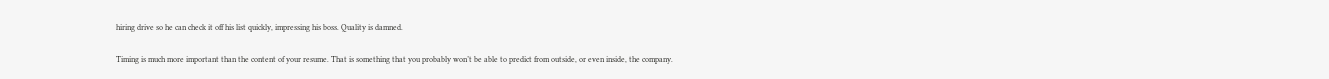hiring drive so he can check it off his list quickly, impressing his boss. Quality is damned.

Timing is much more important than the content of your resume. That is something that you probably won’t be able to predict from outside, or even inside, the company.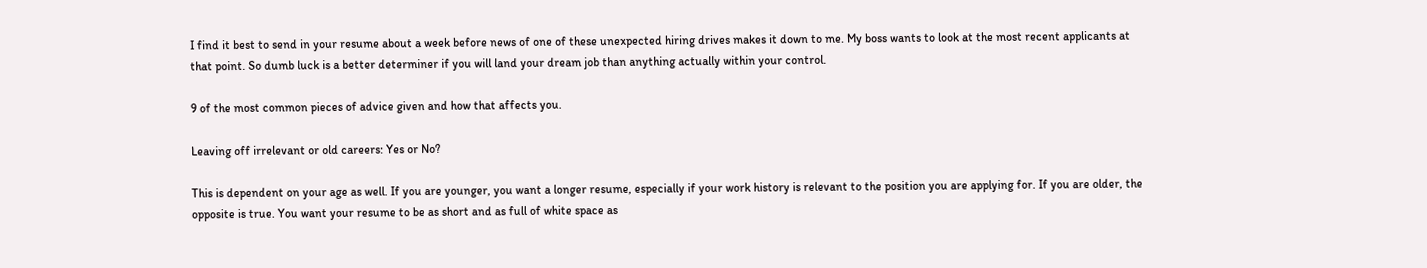I find it best to send in your resume about a week before news of one of these unexpected hiring drives makes it down to me. My boss wants to look at the most recent applicants at that point. So dumb luck is a better determiner if you will land your dream job than anything actually within your control.

9 of the most common pieces of advice given and how that affects you.

Leaving off irrelevant or old careers: Yes or No?

This is dependent on your age as well. If you are younger, you want a longer resume, especially if your work history is relevant to the position you are applying for. If you are older, the opposite is true. You want your resume to be as short and as full of white space as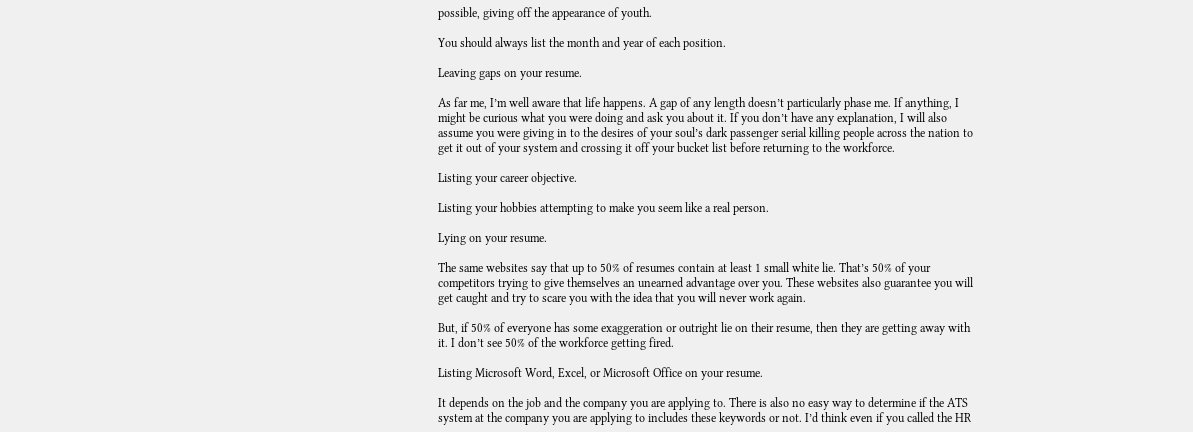possible, giving off the appearance of youth.

You should always list the month and year of each position.

Leaving gaps on your resume.

As far me, I’m well aware that life happens. A gap of any length doesn’t particularly phase me. If anything, I might be curious what you were doing and ask you about it. If you don’t have any explanation, I will also assume you were giving in to the desires of your soul’s dark passenger serial killing people across the nation to get it out of your system and crossing it off your bucket list before returning to the workforce.

Listing your career objective.

Listing your hobbies attempting to make you seem like a real person.

Lying on your resume.

The same websites say that up to 50% of resumes contain at least 1 small white lie. That’s 50% of your competitors trying to give themselves an unearned advantage over you. These websites also guarantee you will get caught and try to scare you with the idea that you will never work again.

But, if 50% of everyone has some exaggeration or outright lie on their resume, then they are getting away with it. I don’t see 50% of the workforce getting fired.

Listing Microsoft Word, Excel, or Microsoft Office on your resume.

It depends on the job and the company you are applying to. There is also no easy way to determine if the ATS system at the company you are applying to includes these keywords or not. I’d think even if you called the HR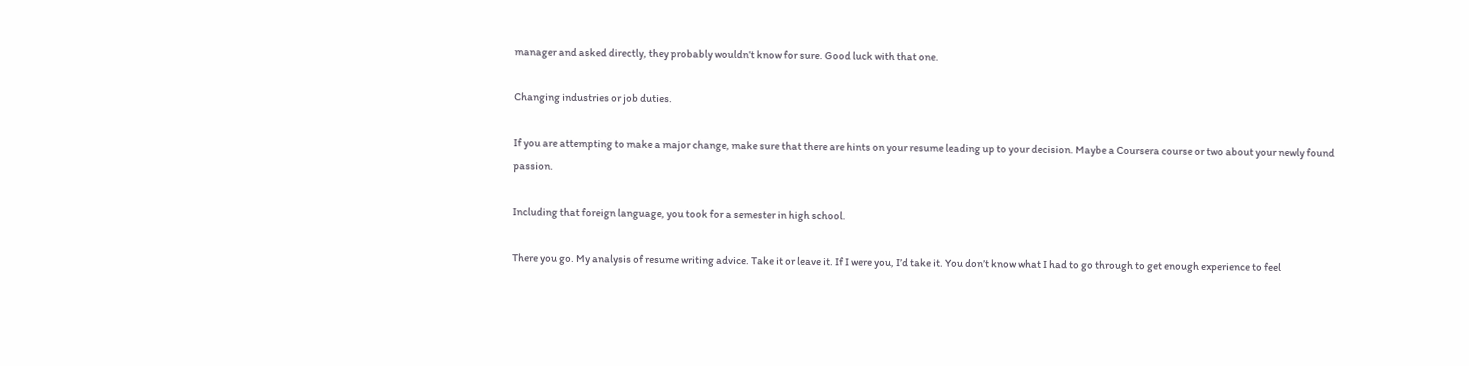manager and asked directly, they probably wouldn’t know for sure. Good luck with that one.

Changing industries or job duties.

If you are attempting to make a major change, make sure that there are hints on your resume leading up to your decision. Maybe a Coursera course or two about your newly found passion.

Including that foreign language, you took for a semester in high school.

There you go. My analysis of resume writing advice. Take it or leave it. If I were you, I’d take it. You don’t know what I had to go through to get enough experience to feel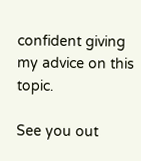confident giving my advice on this topic.

See you out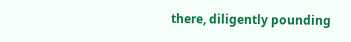there, diligently pounding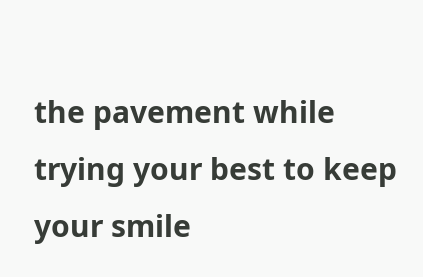the pavement while trying your best to keep your smile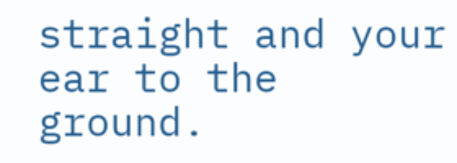straight and your ear to the ground.